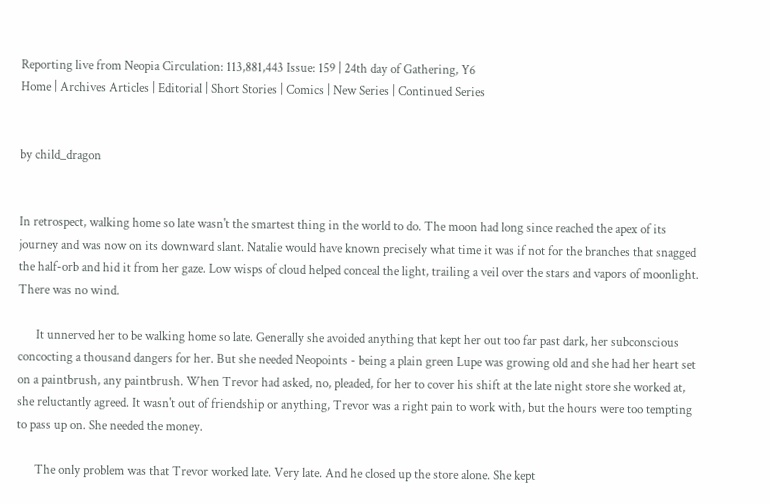Reporting live from Neopia Circulation: 113,881,443 Issue: 159 | 24th day of Gathering, Y6
Home | Archives Articles | Editorial | Short Stories | Comics | New Series | Continued Series


by child_dragon


In retrospect, walking home so late wasn't the smartest thing in the world to do. The moon had long since reached the apex of its journey and was now on its downward slant. Natalie would have known precisely what time it was if not for the branches that snagged the half-orb and hid it from her gaze. Low wisps of cloud helped conceal the light, trailing a veil over the stars and vapors of moonlight. There was no wind.

      It unnerved her to be walking home so late. Generally she avoided anything that kept her out too far past dark, her subconscious concocting a thousand dangers for her. But she needed Neopoints - being a plain green Lupe was growing old and she had her heart set on a paintbrush, any paintbrush. When Trevor had asked, no, pleaded, for her to cover his shift at the late night store she worked at, she reluctantly agreed. It wasn't out of friendship or anything, Trevor was a right pain to work with, but the hours were too tempting to pass up on. She needed the money.

      The only problem was that Trevor worked late. Very late. And he closed up the store alone. She kept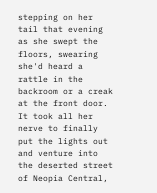stepping on her tail that evening as she swept the floors, swearing she'd heard a rattle in the backroom or a creak at the front door. It took all her nerve to finally put the lights out and venture into the deserted street of Neopia Central,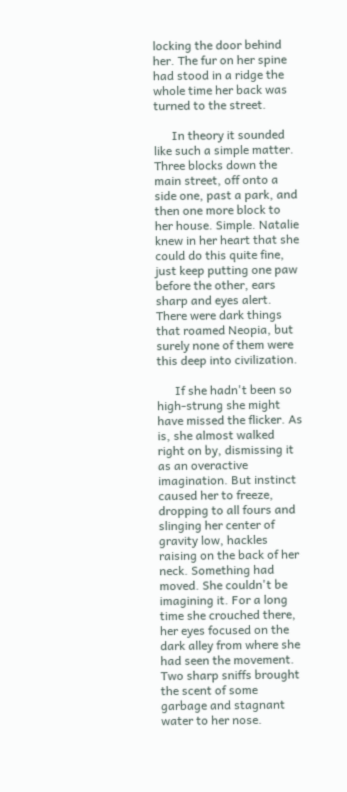locking the door behind her. The fur on her spine had stood in a ridge the whole time her back was turned to the street.

      In theory it sounded like such a simple matter. Three blocks down the main street, off onto a side one, past a park, and then one more block to her house. Simple. Natalie knew in her heart that she could do this quite fine, just keep putting one paw before the other, ears sharp and eyes alert. There were dark things that roamed Neopia, but surely none of them were this deep into civilization.

      If she hadn't been so high-strung she might have missed the flicker. As is, she almost walked right on by, dismissing it as an overactive imagination. But instinct caused her to freeze, dropping to all fours and slinging her center of gravity low, hackles raising on the back of her neck. Something had moved. She couldn't be imagining it. For a long time she crouched there, her eyes focused on the dark alley from where she had seen the movement. Two sharp sniffs brought the scent of some garbage and stagnant water to her nose.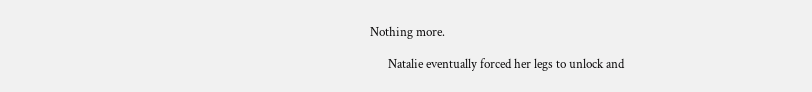Nothing more.

      Natalie eventually forced her legs to unlock and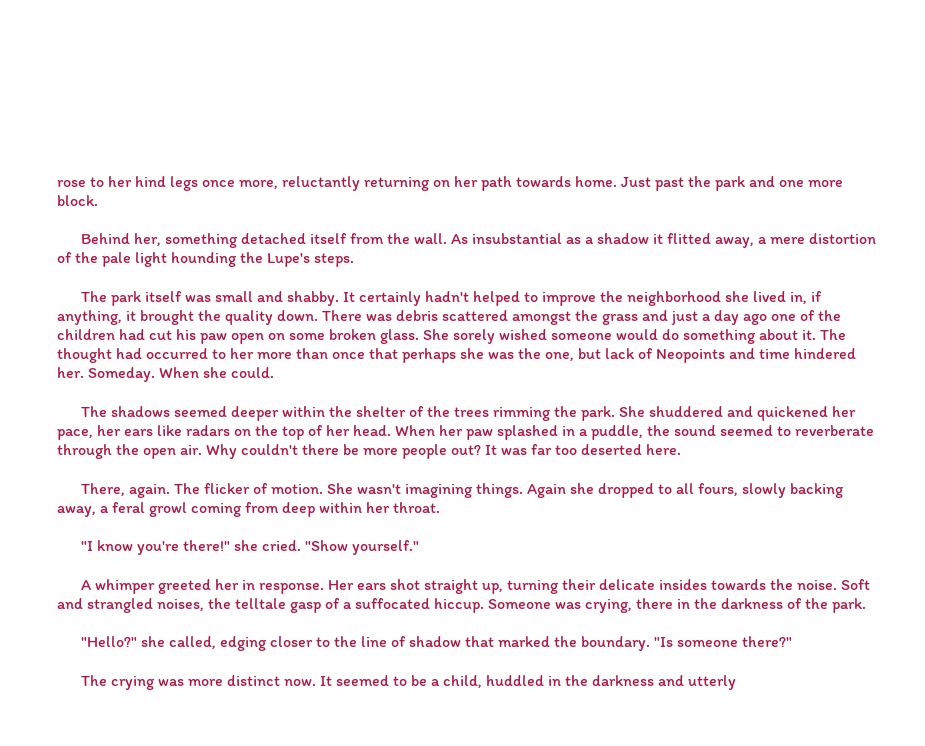rose to her hind legs once more, reluctantly returning on her path towards home. Just past the park and one more block.

      Behind her, something detached itself from the wall. As insubstantial as a shadow it flitted away, a mere distortion of the pale light hounding the Lupe's steps.

      The park itself was small and shabby. It certainly hadn't helped to improve the neighborhood she lived in, if anything, it brought the quality down. There was debris scattered amongst the grass and just a day ago one of the children had cut his paw open on some broken glass. She sorely wished someone would do something about it. The thought had occurred to her more than once that perhaps she was the one, but lack of Neopoints and time hindered her. Someday. When she could.

      The shadows seemed deeper within the shelter of the trees rimming the park. She shuddered and quickened her pace, her ears like radars on the top of her head. When her paw splashed in a puddle, the sound seemed to reverberate through the open air. Why couldn't there be more people out? It was far too deserted here.

      There, again. The flicker of motion. She wasn't imagining things. Again she dropped to all fours, slowly backing away, a feral growl coming from deep within her throat.

      "I know you're there!" she cried. "Show yourself."

      A whimper greeted her in response. Her ears shot straight up, turning their delicate insides towards the noise. Soft and strangled noises, the telltale gasp of a suffocated hiccup. Someone was crying, there in the darkness of the park.

      "Hello?" she called, edging closer to the line of shadow that marked the boundary. "Is someone there?"

      The crying was more distinct now. It seemed to be a child, huddled in the darkness and utterly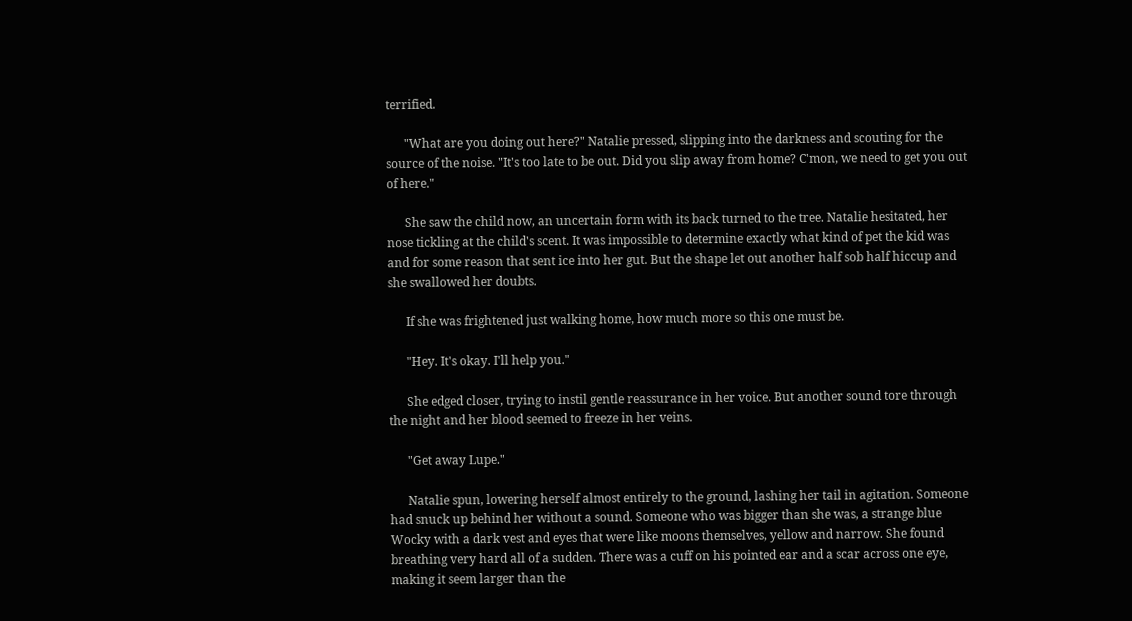terrified.

      "What are you doing out here?" Natalie pressed, slipping into the darkness and scouting for the source of the noise. "It's too late to be out. Did you slip away from home? C'mon, we need to get you out of here."

      She saw the child now, an uncertain form with its back turned to the tree. Natalie hesitated, her nose tickling at the child's scent. It was impossible to determine exactly what kind of pet the kid was and for some reason that sent ice into her gut. But the shape let out another half sob half hiccup and she swallowed her doubts.

      If she was frightened just walking home, how much more so this one must be.

      "Hey. It's okay. I'll help you."

      She edged closer, trying to instil gentle reassurance in her voice. But another sound tore through the night and her blood seemed to freeze in her veins.

      "Get away Lupe."

      Natalie spun, lowering herself almost entirely to the ground, lashing her tail in agitation. Someone had snuck up behind her without a sound. Someone who was bigger than she was, a strange blue Wocky with a dark vest and eyes that were like moons themselves, yellow and narrow. She found breathing very hard all of a sudden. There was a cuff on his pointed ear and a scar across one eye, making it seem larger than the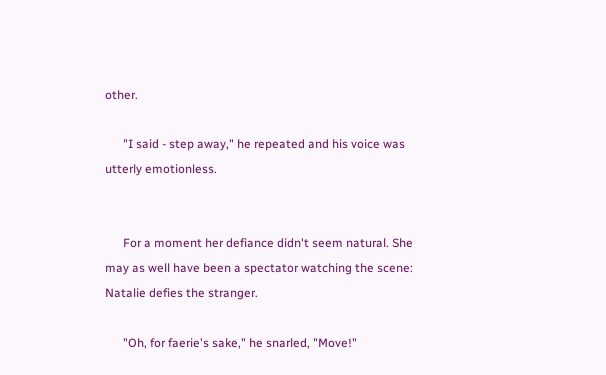other.

      "I said - step away," he repeated and his voice was utterly emotionless.


      For a moment her defiance didn't seem natural. She may as well have been a spectator watching the scene: Natalie defies the stranger.

      "Oh, for faerie's sake," he snarled, "Move!"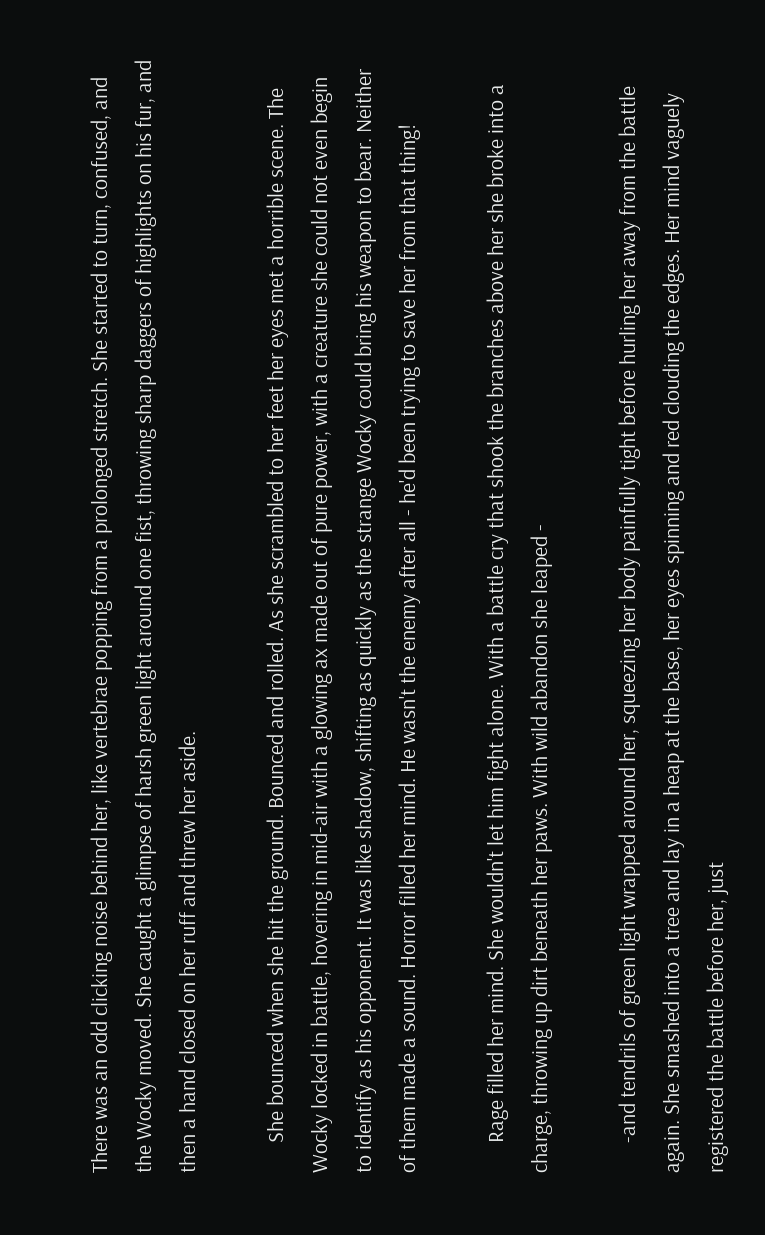There was an odd clicking noise behind her, like vertebrae popping from a prolonged stretch. She started to turn, confused, and the Wocky moved. She caught a glimpse of harsh green light around one fist, throwing sharp daggers of highlights on his fur, and then a hand closed on her ruff and threw her aside.

      She bounced when she hit the ground. Bounced and rolled. As she scrambled to her feet her eyes met a horrible scene. The Wocky locked in battle, hovering in mid-air with a glowing ax made out of pure power, with a creature she could not even begin to identify as his opponent. It was like shadow, shifting as quickly as the strange Wocky could bring his weapon to bear. Neither of them made a sound. Horror filled her mind. He wasn't the enemy after all - he'd been trying to save her from that thing!

      Rage filled her mind. She wouldn't let him fight alone. With a battle cry that shook the branches above her she broke into a charge, throwing up dirt beneath her paws. With wild abandon she leaped -

      -and tendrils of green light wrapped around her, squeezing her body painfully tight before hurling her away from the battle again. She smashed into a tree and lay in a heap at the base, her eyes spinning and red clouding the edges. Her mind vaguely registered the battle before her, just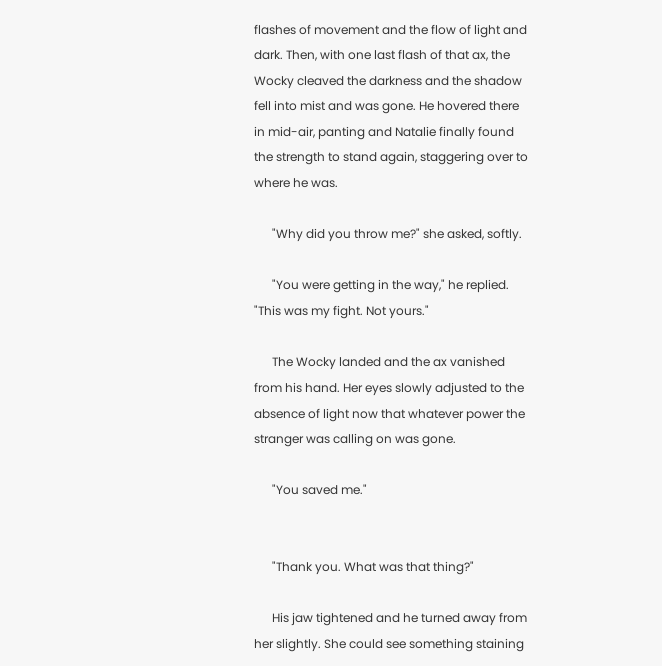flashes of movement and the flow of light and dark. Then, with one last flash of that ax, the Wocky cleaved the darkness and the shadow fell into mist and was gone. He hovered there in mid-air, panting and Natalie finally found the strength to stand again, staggering over to where he was.

      "Why did you throw me?" she asked, softly.

      "You were getting in the way," he replied. "This was my fight. Not yours."

      The Wocky landed and the ax vanished from his hand. Her eyes slowly adjusted to the absence of light now that whatever power the stranger was calling on was gone.

      "You saved me."


      "Thank you. What was that thing?"

      His jaw tightened and he turned away from her slightly. She could see something staining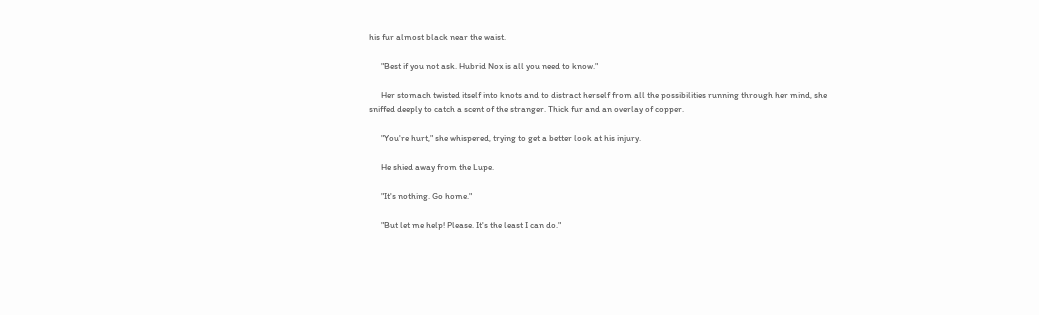his fur almost black near the waist.

      "Best if you not ask. Hubrid Nox is all you need to know."

      Her stomach twisted itself into knots and to distract herself from all the possibilities running through her mind, she sniffed deeply to catch a scent of the stranger. Thick fur and an overlay of copper.

      "You're hurt," she whispered, trying to get a better look at his injury.

      He shied away from the Lupe.

      "It's nothing. Go home."

      "But let me help! Please. It's the least I can do."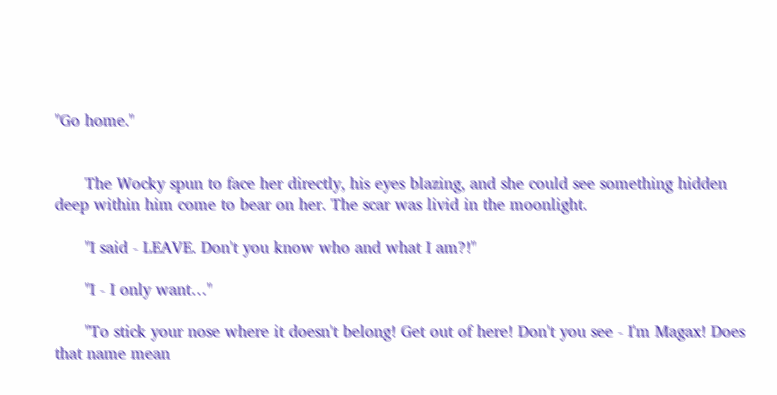"Go home."


      The Wocky spun to face her directly, his eyes blazing, and she could see something hidden deep within him come to bear on her. The scar was livid in the moonlight.

      "I said - LEAVE. Don't you know who and what I am?!"

      "I - I only want…"

      "To stick your nose where it doesn't belong! Get out of here! Don't you see - I'm Magax! Does that name mean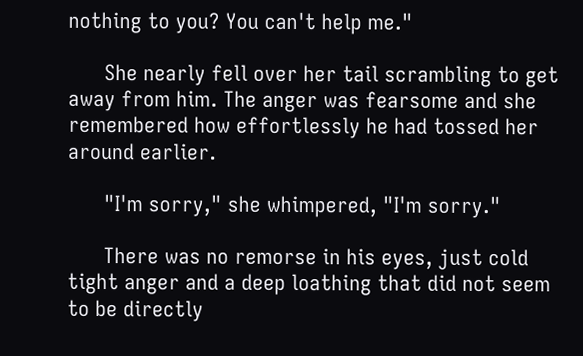nothing to you? You can't help me."

      She nearly fell over her tail scrambling to get away from him. The anger was fearsome and she remembered how effortlessly he had tossed her around earlier.

      "I'm sorry," she whimpered, "I'm sorry."

      There was no remorse in his eyes, just cold tight anger and a deep loathing that did not seem to be directly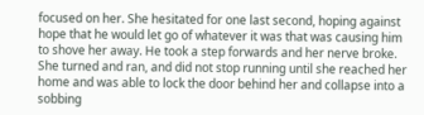focused on her. She hesitated for one last second, hoping against hope that he would let go of whatever it was that was causing him to shove her away. He took a step forwards and her nerve broke. She turned and ran, and did not stop running until she reached her home and was able to lock the door behind her and collapse into a sobbing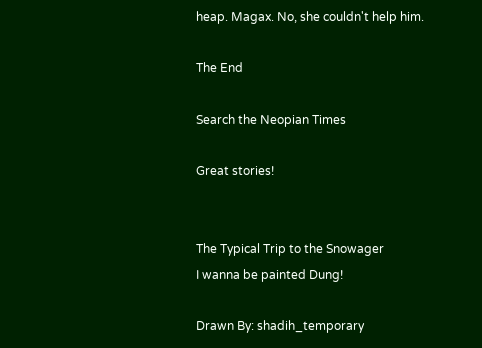heap. Magax. No, she couldn't help him.

The End

Search the Neopian Times

Great stories!


The Typical Trip to the Snowager
I wanna be painted Dung!

Drawn By: shadih_temporary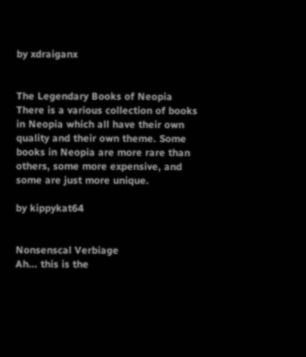by xdraiganx


The Legendary Books of Neopia
There is a various collection of books in Neopia which all have their own quality and their own theme. Some books in Neopia are more rare than others, some more expensive, and some are just more unique.

by kippykat64


Nonsenscal Verbiage
Ah... this is the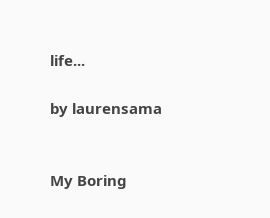life...

by laurensama


My Boring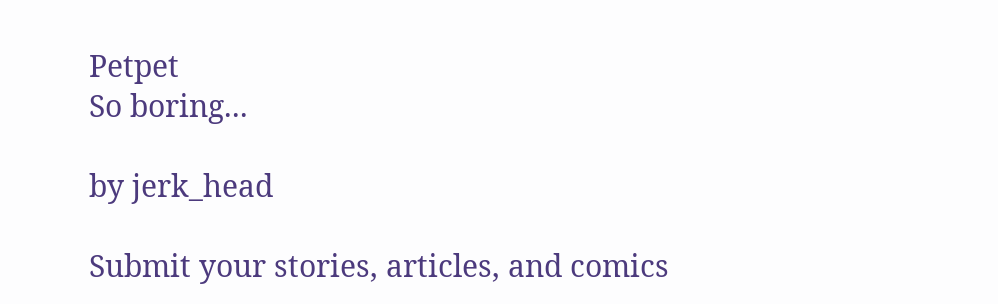Petpet
So boring...

by jerk_head

Submit your stories, articles, and comics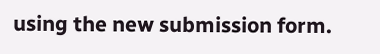using the new submission form.